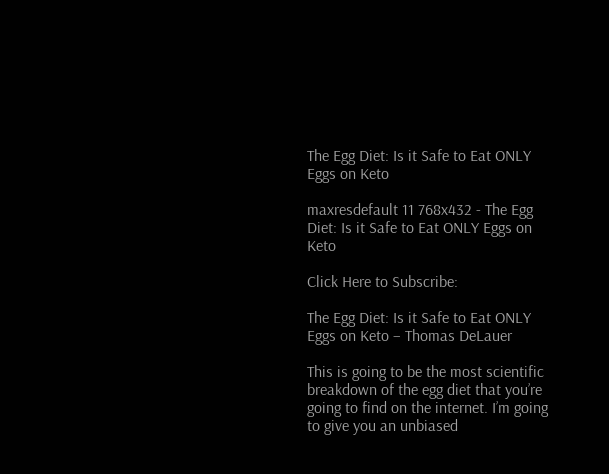The Egg Diet: Is it Safe to Eat ONLY Eggs on Keto

maxresdefault 11 768x432 - The Egg Diet: Is it Safe to Eat ONLY Eggs on Keto

Click Here to Subscribe:

The Egg Diet: Is it Safe to Eat ONLY Eggs on Keto – Thomas DeLauer

This is going to be the most scientific breakdown of the egg diet that you’re going to find on the internet. I’m going to give you an unbiased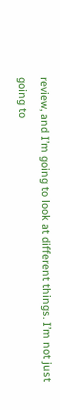review, and I’m going to look at different things. I’m not just going to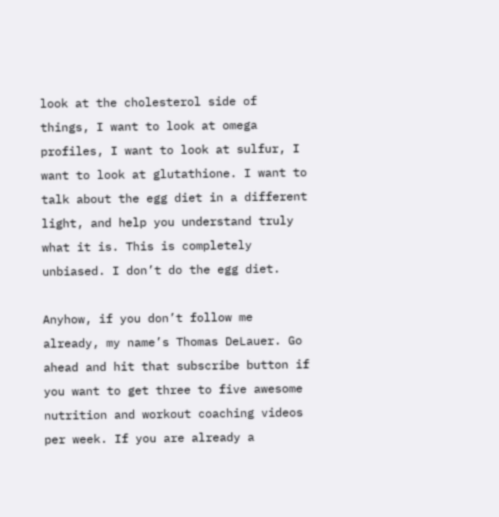look at the cholesterol side of things, I want to look at omega profiles, I want to look at sulfur, I want to look at glutathione. I want to talk about the egg diet in a different light, and help you understand truly what it is. This is completely unbiased. I don’t do the egg diet.

Anyhow, if you don’t follow me already, my name’s Thomas DeLauer. Go ahead and hit that subscribe button if you want to get three to five awesome nutrition and workout coaching videos per week. If you are already a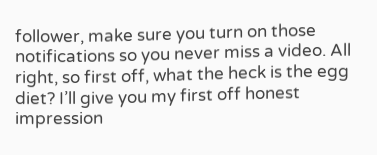follower, make sure you turn on those notifications so you never miss a video. All right, so first off, what the heck is the egg diet? I’ll give you my first off honest impression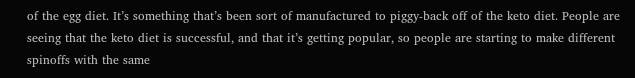of the egg diet. It’s something that’s been sort of manufactured to piggy-back off of the keto diet. People are seeing that the keto diet is successful, and that it’s getting popular, so people are starting to make different spinoffs with the same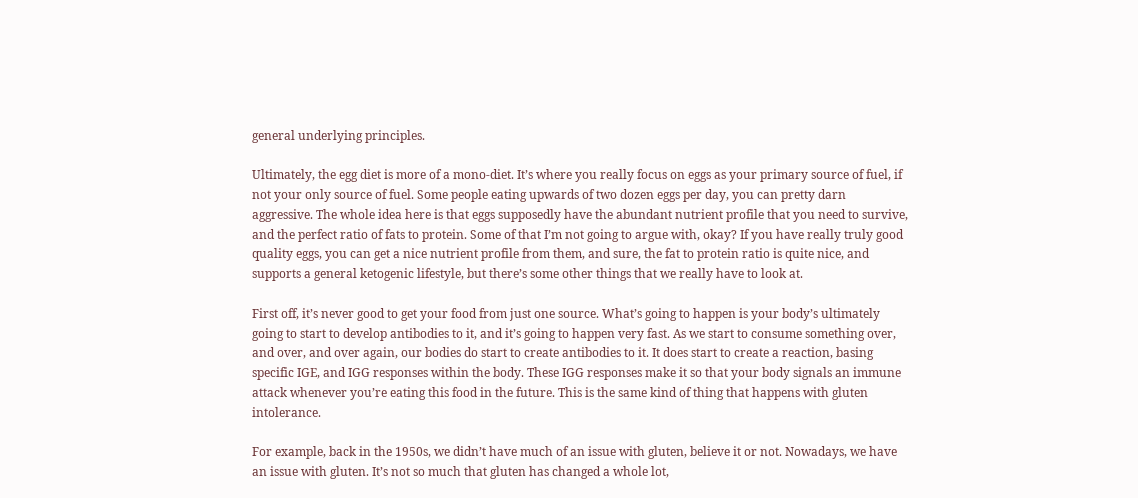general underlying principles.

Ultimately, the egg diet is more of a mono-diet. It’s where you really focus on eggs as your primary source of fuel, if not your only source of fuel. Some people eating upwards of two dozen eggs per day, you can pretty darn aggressive. The whole idea here is that eggs supposedly have the abundant nutrient profile that you need to survive, and the perfect ratio of fats to protein. Some of that I’m not going to argue with, okay? If you have really truly good quality eggs, you can get a nice nutrient profile from them, and sure, the fat to protein ratio is quite nice, and supports a general ketogenic lifestyle, but there’s some other things that we really have to look at.

First off, it’s never good to get your food from just one source. What’s going to happen is your body’s ultimately going to start to develop antibodies to it, and it’s going to happen very fast. As we start to consume something over, and over, and over again, our bodies do start to create antibodies to it. It does start to create a reaction, basing specific IGE, and IGG responses within the body. These IGG responses make it so that your body signals an immune attack whenever you’re eating this food in the future. This is the same kind of thing that happens with gluten intolerance.

For example, back in the 1950s, we didn’t have much of an issue with gluten, believe it or not. Nowadays, we have an issue with gluten. It’s not so much that gluten has changed a whole lot,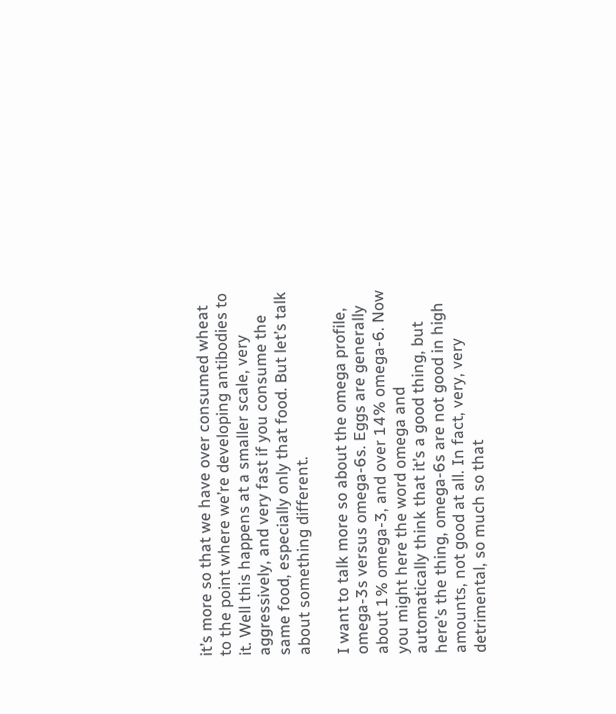it’s more so that we have over consumed wheat to the point where we’re developing antibodies to it. Well this happens at a smaller scale, very aggressively, and very fast if you consume the same food, especially only that food. But let’s talk about something different.

I want to talk more so about the omega profile, omega-3s versus omega-6s. Eggs are generally about 1% omega-3, and over 14% omega-6. Now you might here the word omega and automatically think that it’s a good thing, but here’s the thing, omega-6s are not good in high amounts, not good at all. In fact, very, very detrimental, so much so that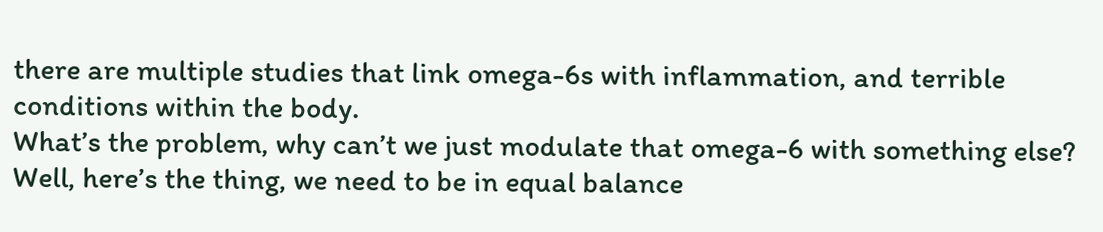there are multiple studies that link omega-6s with inflammation, and terrible conditions within the body.
What’s the problem, why can’t we just modulate that omega-6 with something else? Well, here’s the thing, we need to be in equal balance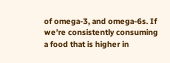of omega-3, and omega-6s. If we’re consistently consuming a food that is higher in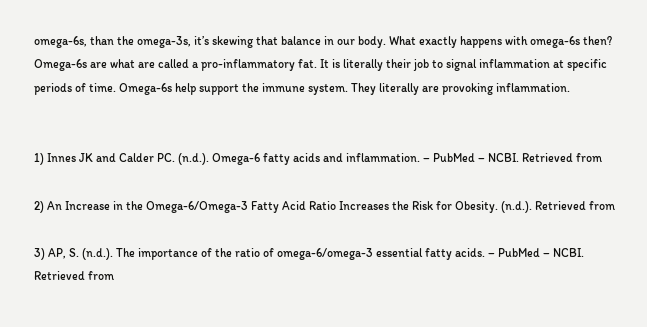omega-6s, than the omega-3s, it’s skewing that balance in our body. What exactly happens with omega-6s then? Omega-6s are what are called a pro-inflammatory fat. It is literally their job to signal inflammation at specific periods of time. Omega-6s help support the immune system. They literally are provoking inflammation.


1) Innes JK and Calder PC. (n.d.). Omega-6 fatty acids and inflammation. – PubMed – NCBI. Retrieved from

2) An Increase in the Omega-6/Omega-3 Fatty Acid Ratio Increases the Risk for Obesity. (n.d.). Retrieved from

3) AP, S. (n.d.). The importance of the ratio of omega-6/omega-3 essential fatty acids. – PubMed – NCBI. Retrieved from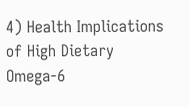4) Health Implications of High Dietary Omega-6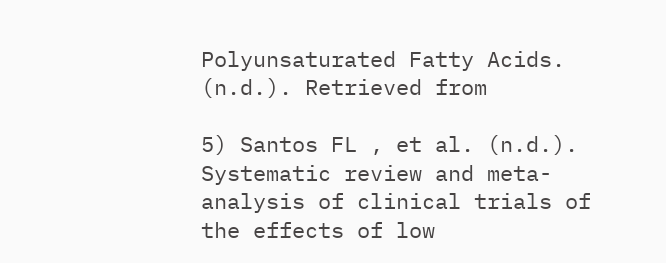Polyunsaturated Fatty Acids. (n.d.). Retrieved from

5) Santos FL , et al. (n.d.). Systematic review and meta-analysis of clinical trials of the effects of low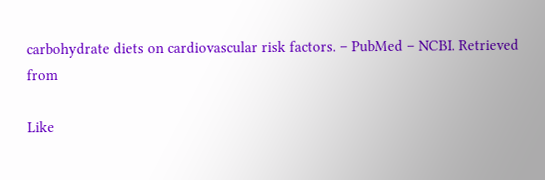carbohydrate diets on cardiovascular risk factors. – PubMed – NCBI. Retrieved from

Like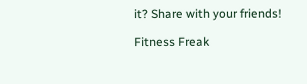it? Share with your friends!

Fitness Freak